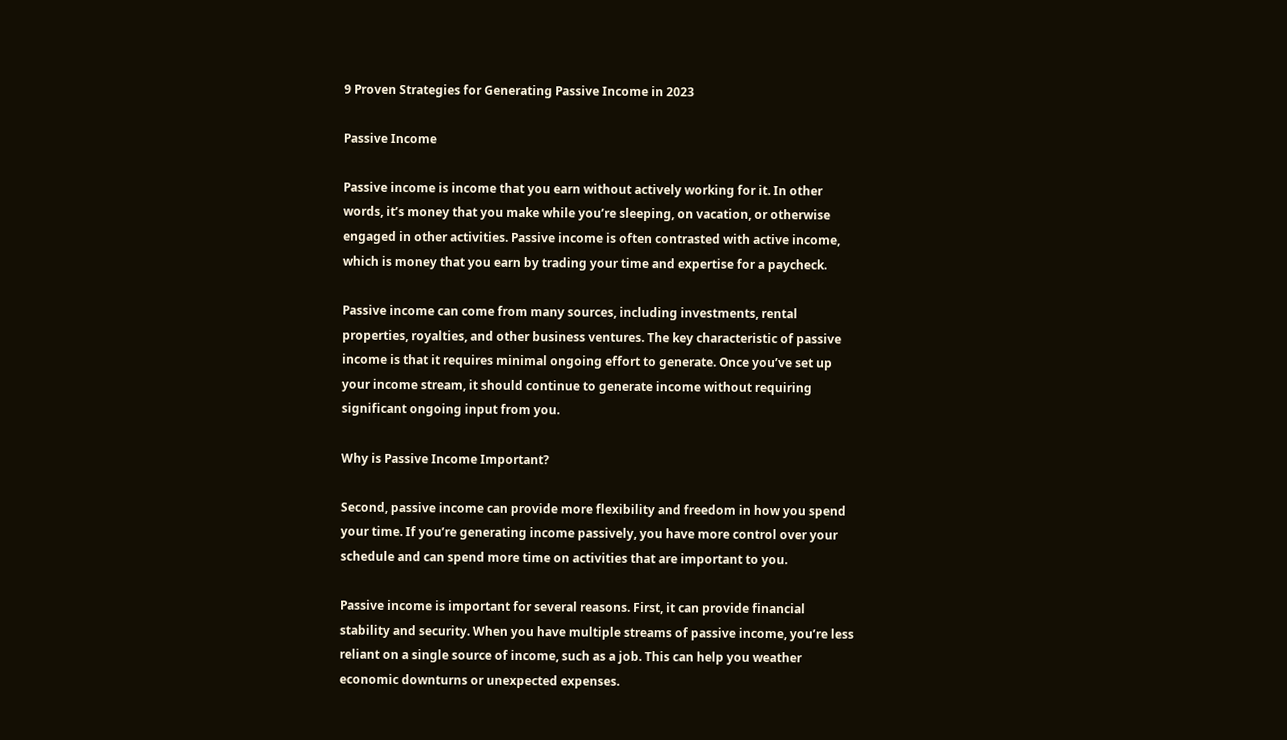9 Proven Strategies for Generating Passive Income in 2023

Passive Income

Passive income is income that you earn without actively working for it. In other words, it’s money that you make while you’re sleeping, on vacation, or otherwise engaged in other activities. Passive income is often contrasted with active income, which is money that you earn by trading your time and expertise for a paycheck.

Passive income can come from many sources, including investments, rental properties, royalties, and other business ventures. The key characteristic of passive income is that it requires minimal ongoing effort to generate. Once you’ve set up your income stream, it should continue to generate income without requiring significant ongoing input from you.

Why is Passive Income Important?

Second, passive income can provide more flexibility and freedom in how you spend your time. If you’re generating income passively, you have more control over your schedule and can spend more time on activities that are important to you.

Passive income is important for several reasons. First, it can provide financial stability and security. When you have multiple streams of passive income, you’re less reliant on a single source of income, such as a job. This can help you weather economic downturns or unexpected expenses.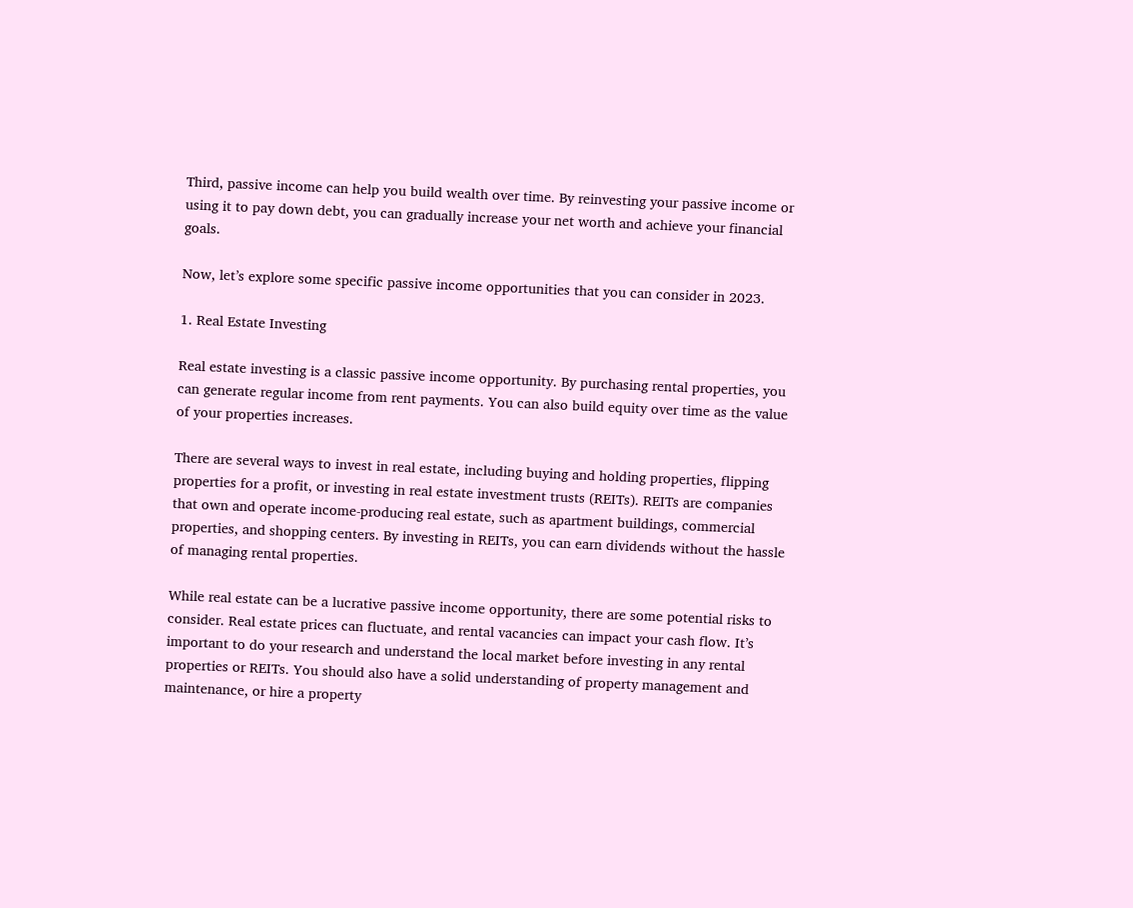Third, passive income can help you build wealth over time. By reinvesting your passive income or using it to pay down debt, you can gradually increase your net worth and achieve your financial goals.

Now, let’s explore some specific passive income opportunities that you can consider in 2023.

1. Real Estate Investing

Real estate investing is a classic passive income opportunity. By purchasing rental properties, you can generate regular income from rent payments. You can also build equity over time as the value of your properties increases.

There are several ways to invest in real estate, including buying and holding properties, flipping properties for a profit, or investing in real estate investment trusts (REITs). REITs are companies that own and operate income-producing real estate, such as apartment buildings, commercial properties, and shopping centers. By investing in REITs, you can earn dividends without the hassle of managing rental properties.

While real estate can be a lucrative passive income opportunity, there are some potential risks to consider. Real estate prices can fluctuate, and rental vacancies can impact your cash flow. It’s important to do your research and understand the local market before investing in any rental properties or REITs. You should also have a solid understanding of property management and maintenance, or hire a property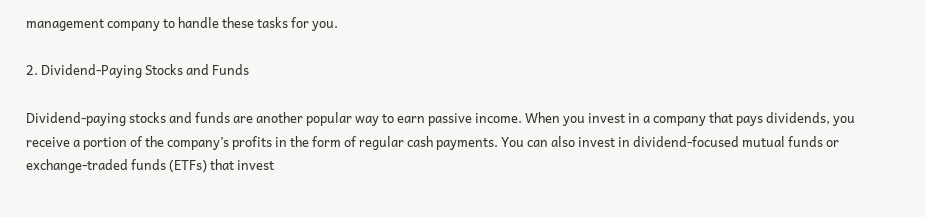management company to handle these tasks for you.

2. Dividend-Paying Stocks and Funds

Dividend-paying stocks and funds are another popular way to earn passive income. When you invest in a company that pays dividends, you receive a portion of the company’s profits in the form of regular cash payments. You can also invest in dividend-focused mutual funds or exchange-traded funds (ETFs) that invest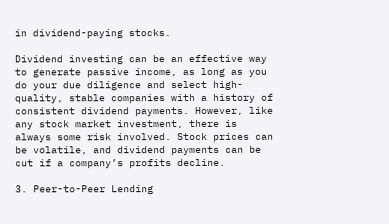in dividend-paying stocks.

Dividend investing can be an effective way to generate passive income, as long as you do your due diligence and select high-quality, stable companies with a history of consistent dividend payments. However, like any stock market investment, there is always some risk involved. Stock prices can be volatile, and dividend payments can be cut if a company’s profits decline.

3. Peer-to-Peer Lending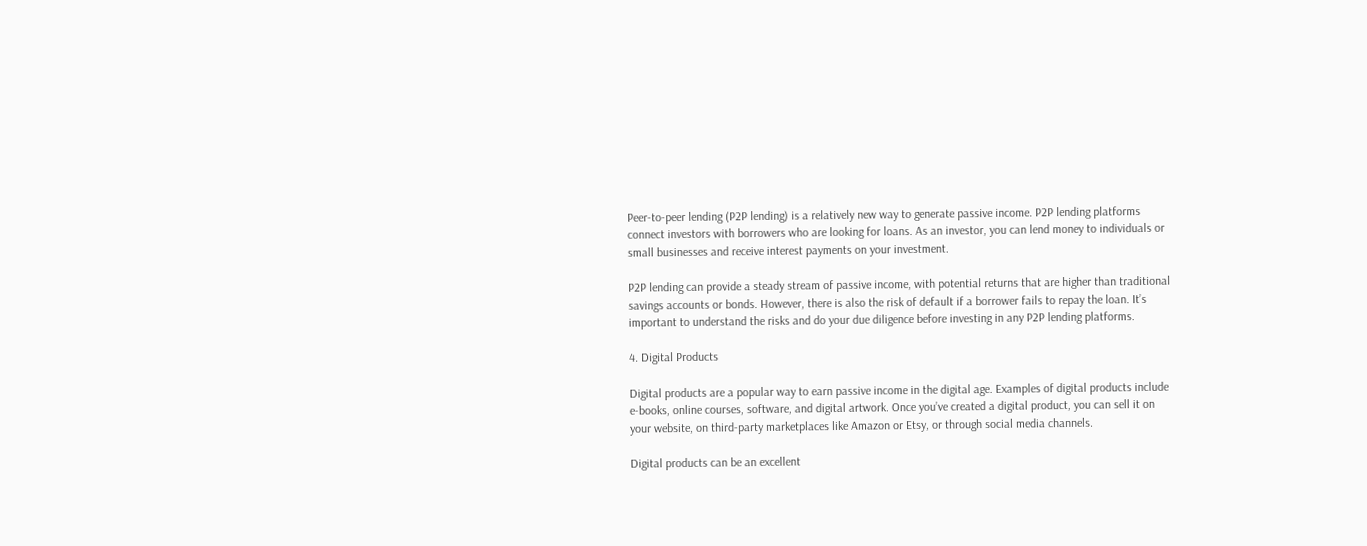Peer-to-peer lending (P2P lending) is a relatively new way to generate passive income. P2P lending platforms connect investors with borrowers who are looking for loans. As an investor, you can lend money to individuals or small businesses and receive interest payments on your investment.

P2P lending can provide a steady stream of passive income, with potential returns that are higher than traditional savings accounts or bonds. However, there is also the risk of default if a borrower fails to repay the loan. It’s important to understand the risks and do your due diligence before investing in any P2P lending platforms.

4. Digital Products

Digital products are a popular way to earn passive income in the digital age. Examples of digital products include e-books, online courses, software, and digital artwork. Once you’ve created a digital product, you can sell it on your website, on third-party marketplaces like Amazon or Etsy, or through social media channels.

Digital products can be an excellent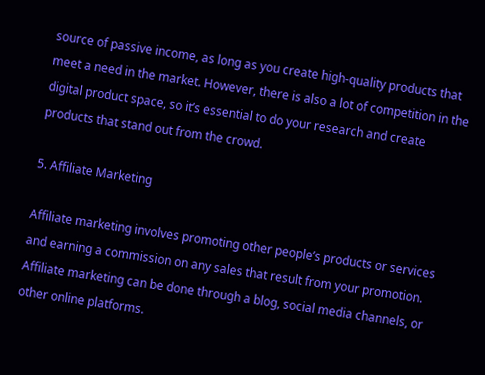source of passive income, as long as you create high-quality products that meet a need in the market. However, there is also a lot of competition in the digital product space, so it’s essential to do your research and create products that stand out from the crowd.

5. Affiliate Marketing

Affiliate marketing involves promoting other people’s products or services and earning a commission on any sales that result from your promotion. Affiliate marketing can be done through a blog, social media channels, or other online platforms.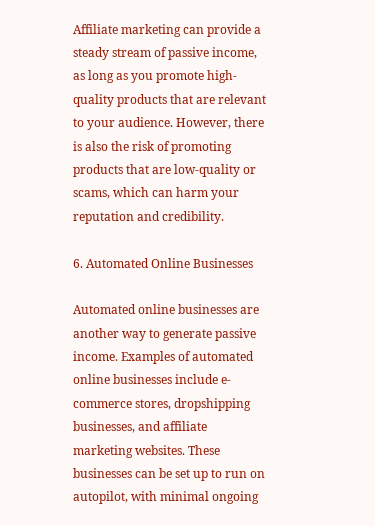Affiliate marketing can provide a steady stream of passive income, as long as you promote high-quality products that are relevant to your audience. However, there is also the risk of promoting products that are low-quality or scams, which can harm your reputation and credibility.

6. Automated Online Businesses

Automated online businesses are another way to generate passive income. Examples of automated online businesses include e-commerce stores, dropshipping businesses, and affiliate marketing websites. These businesses can be set up to run on autopilot, with minimal ongoing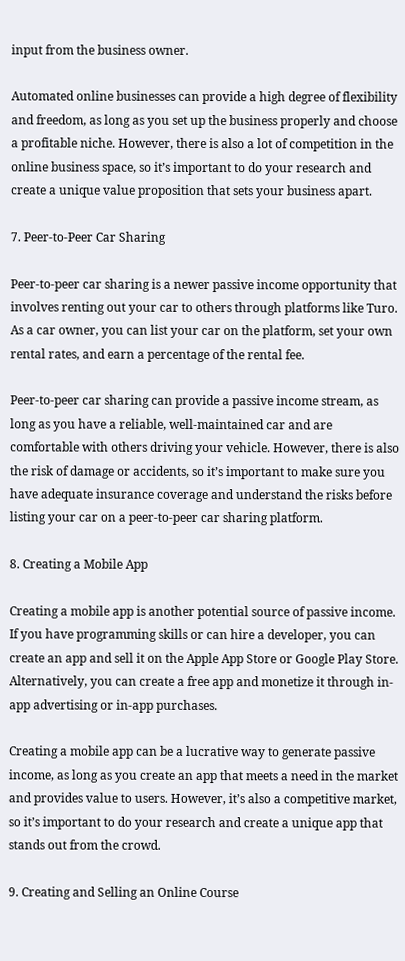input from the business owner.

Automated online businesses can provide a high degree of flexibility and freedom, as long as you set up the business properly and choose a profitable niche. However, there is also a lot of competition in the online business space, so it’s important to do your research and create a unique value proposition that sets your business apart.

7. Peer-to-Peer Car Sharing

Peer-to-peer car sharing is a newer passive income opportunity that involves renting out your car to others through platforms like Turo. As a car owner, you can list your car on the platform, set your own rental rates, and earn a percentage of the rental fee.

Peer-to-peer car sharing can provide a passive income stream, as long as you have a reliable, well-maintained car and are comfortable with others driving your vehicle. However, there is also the risk of damage or accidents, so it’s important to make sure you have adequate insurance coverage and understand the risks before listing your car on a peer-to-peer car sharing platform.

8. Creating a Mobile App

Creating a mobile app is another potential source of passive income. If you have programming skills or can hire a developer, you can create an app and sell it on the Apple App Store or Google Play Store. Alternatively, you can create a free app and monetize it through in-app advertising or in-app purchases.

Creating a mobile app can be a lucrative way to generate passive income, as long as you create an app that meets a need in the market and provides value to users. However, it’s also a competitive market, so it’s important to do your research and create a unique app that stands out from the crowd.

9. Creating and Selling an Online Course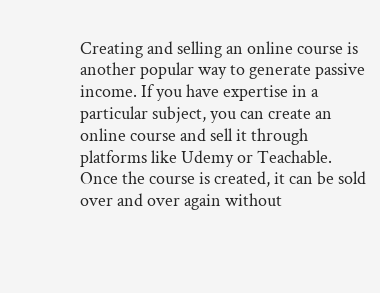Creating and selling an online course is another popular way to generate passive income. If you have expertise in a particular subject, you can create an online course and sell it through platforms like Udemy or Teachable. Once the course is created, it can be sold over and over again without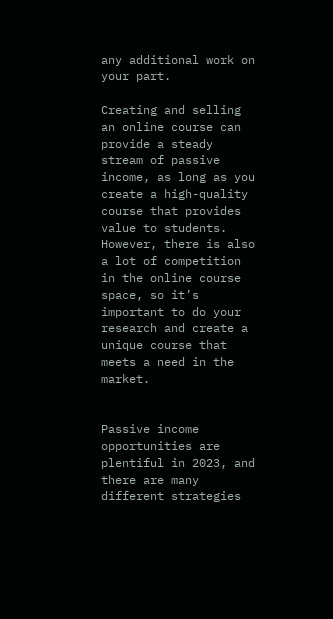any additional work on your part.

Creating and selling an online course can provide a steady stream of passive income, as long as you create a high-quality course that provides value to students. However, there is also a lot of competition in the online course space, so it’s important to do your research and create a unique course that meets a need in the market.


Passive income opportunities are plentiful in 2023, and there are many different strategies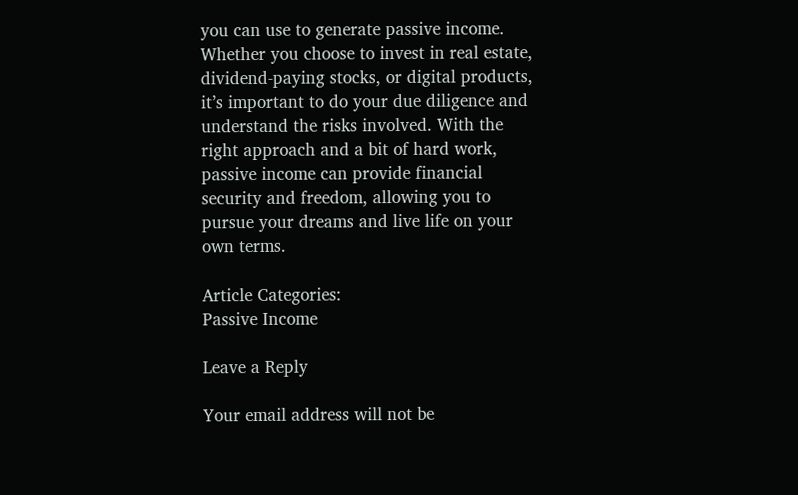you can use to generate passive income. Whether you choose to invest in real estate, dividend-paying stocks, or digital products, it’s important to do your due diligence and understand the risks involved. With the right approach and a bit of hard work, passive income can provide financial security and freedom, allowing you to pursue your dreams and live life on your own terms.

Article Categories:
Passive Income

Leave a Reply

Your email address will not be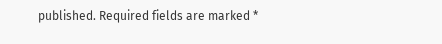published. Required fields are marked *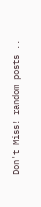Don't Miss! random posts ..